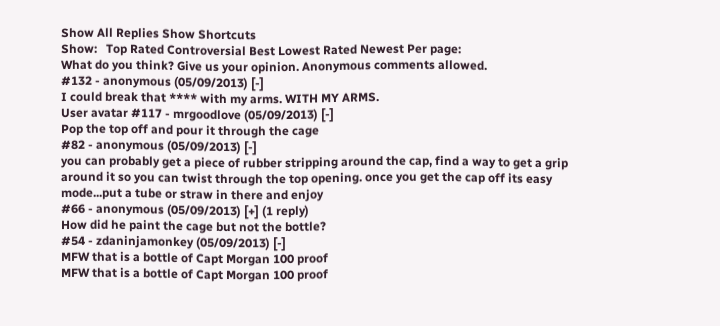Show All Replies Show Shortcuts
Show:   Top Rated Controversial Best Lowest Rated Newest Per page:
What do you think? Give us your opinion. Anonymous comments allowed.
#132 - anonymous (05/09/2013) [-]
I could break that **** with my arms. WITH MY ARMS.
User avatar #117 - mrgoodlove (05/09/2013) [-]
Pop the top off and pour it through the cage
#82 - anonymous (05/09/2013) [-]
you can probably get a piece of rubber stripping around the cap, find a way to get a grip around it so you can twist through the top opening. once you get the cap off its easy mode...put a tube or straw in there and enjoy
#66 - anonymous (05/09/2013) [+] (1 reply)
How did he paint the cage but not the bottle?
#54 - zdaninjamonkey (05/09/2013) [-]
MFW that is a bottle of Capt Morgan 100 proof
MFW that is a bottle of Capt Morgan 100 proof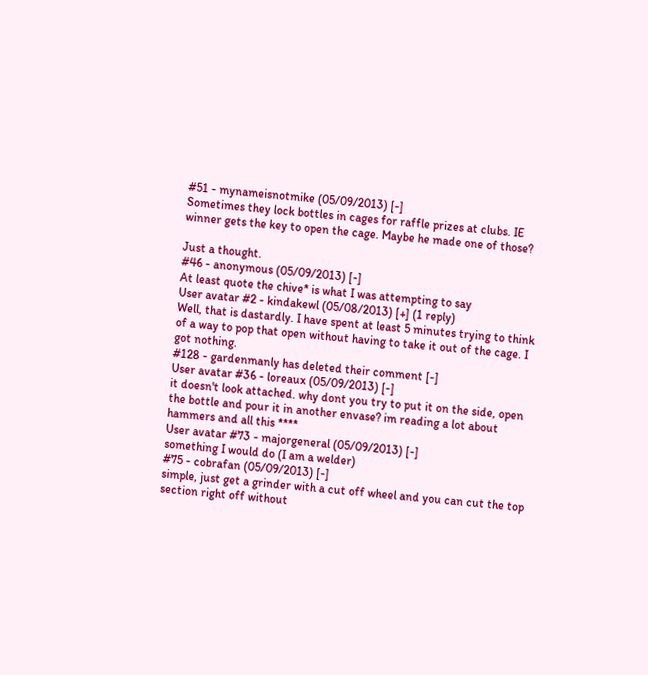#51 - mynameisnotmike (05/09/2013) [-]
Sometimes they lock bottles in cages for raffle prizes at clubs. IE winner gets the key to open the cage. Maybe he made one of those?

Just a thought.
#46 - anonymous (05/09/2013) [-]
At least quote the chive* is what I was attempting to say
User avatar #2 - kindakewl (05/08/2013) [+] (1 reply)
Well, that is dastardly. I have spent at least 5 minutes trying to think of a way to pop that open without having to take it out of the cage. I got nothing.
#128 - gardenmanly has deleted their comment [-]
User avatar #36 - loreaux (05/09/2013) [-]
it doesn't look attached. why dont you try to put it on the side, open the bottle and pour it in another envase? im reading a lot about hammers and all this ****
User avatar #73 - majorgeneral (05/09/2013) [-]
something I would do (I am a welder)
#75 - cobrafan (05/09/2013) [-]
simple, just get a grinder with a cut off wheel and you can cut the top section right off without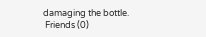damaging the bottle.
 Friends (0)